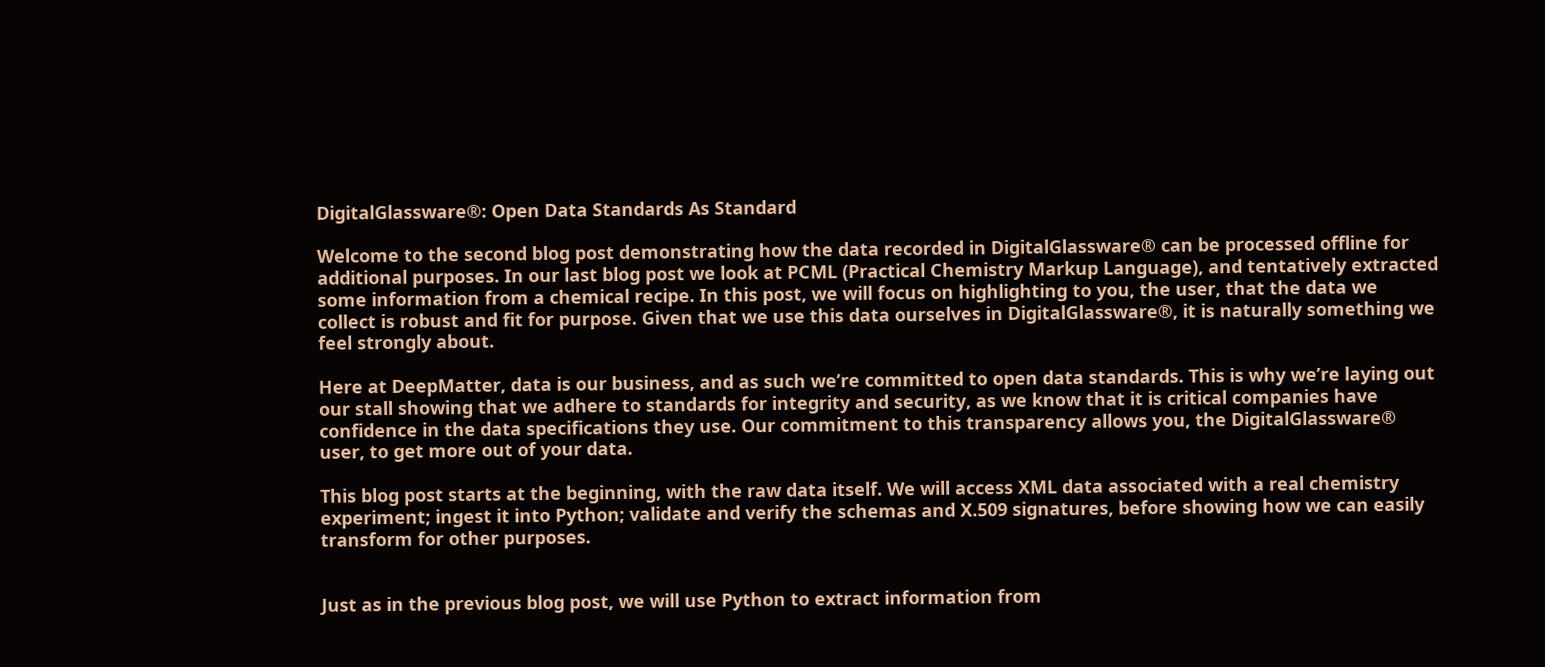DigitalGlassware®: Open Data Standards As Standard

Welcome to the second blog post demonstrating how the data recorded in DigitalGlassware® can be processed offline for additional purposes. In our last blog post we look at PCML (Practical Chemistry Markup Language), and tentatively extracted some information from a chemical recipe. In this post, we will focus on highlighting to you, the user, that the data we collect is robust and fit for purpose. Given that we use this data ourselves in DigitalGlassware®, it is naturally something we feel strongly about.

Here at DeepMatter, data is our business, and as such we’re committed to open data standards. This is why we’re laying out our stall showing that we adhere to standards for integrity and security, as we know that it is critical companies have confidence in the data specifications they use. Our commitment to this transparency allows you, the DigitalGlassware® user, to get more out of your data.

This blog post starts at the beginning, with the raw data itself. We will access XML data associated with a real chemistry experiment; ingest it into Python; validate and verify the schemas and X.509 signatures, before showing how we can easily transform for other purposes.


Just as in the previous blog post, we will use Python to extract information from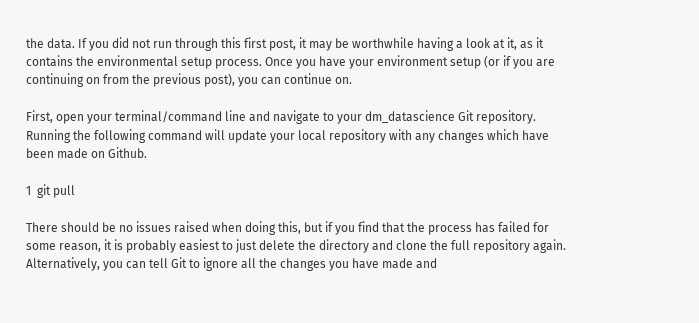the data. If you did not run through this first post, it may be worthwhile having a look at it, as it contains the environmental setup process. Once you have your environment setup (or if you are continuing on from the previous post), you can continue on.

First, open your terminal/command line and navigate to your dm_datascience Git repository. Running the following command will update your local repository with any changes which have been made on Github.

1  git pull

There should be no issues raised when doing this, but if you find that the process has failed for some reason, it is probably easiest to just delete the directory and clone the full repository again. Alternatively, you can tell Git to ignore all the changes you have made and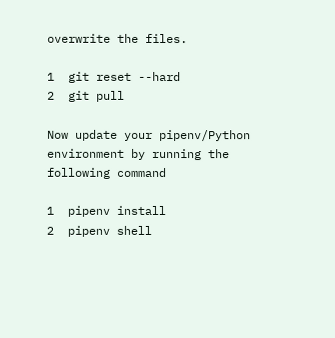overwrite the files.

1  git reset --hard
2  git pull

Now update your pipenv/Python environment by running the following command

1  pipenv install
2  pipenv shell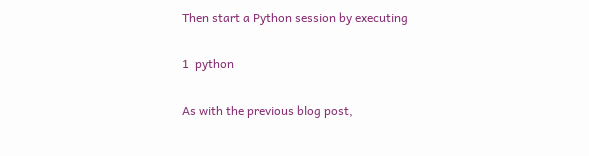Then start a Python session by executing

1  python

As with the previous blog post,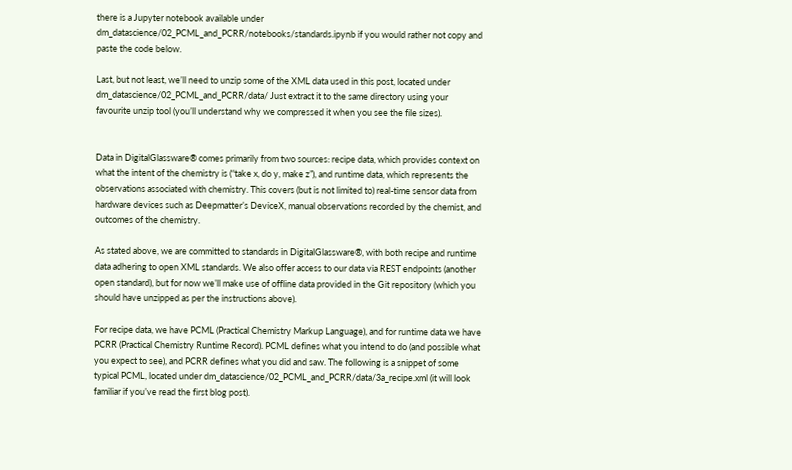there is a Jupyter notebook available under dm_datascience/02_PCML_and_PCRR/notebooks/standards.ipynb if you would rather not copy and paste the code below.

Last, but not least, we’ll need to unzip some of the XML data used in this post, located under dm_datascience/02_PCML_and_PCRR/data/ Just extract it to the same directory using your favourite unzip tool (you’ll understand why we compressed it when you see the file sizes).


Data in DigitalGlassware® comes primarily from two sources: recipe data, which provides context on what the intent of the chemistry is (“take x, do y, make z”), and runtime data, which represents the observations associated with chemistry. This covers (but is not limited to) real-time sensor data from hardware devices such as Deepmatter’s DeviceX, manual observations recorded by the chemist, and outcomes of the chemistry.

As stated above, we are committed to standards in DigitalGlassware®, with both recipe and runtime data adhering to open XML standards. We also offer access to our data via REST endpoints (another open standard), but for now we’ll make use of offline data provided in the Git repository (which you should have unzipped as per the instructions above).

For recipe data, we have PCML (Practical Chemistry Markup Language), and for runtime data we have PCRR (Practical Chemistry Runtime Record). PCML defines what you intend to do (and possible what you expect to see), and PCRR defines what you did and saw. The following is a snippet of some typical PCML, located under dm_datascience/02_PCML_and_PCRR/data/3a_recipe.xml (it will look familiar if you’ve read the first blog post).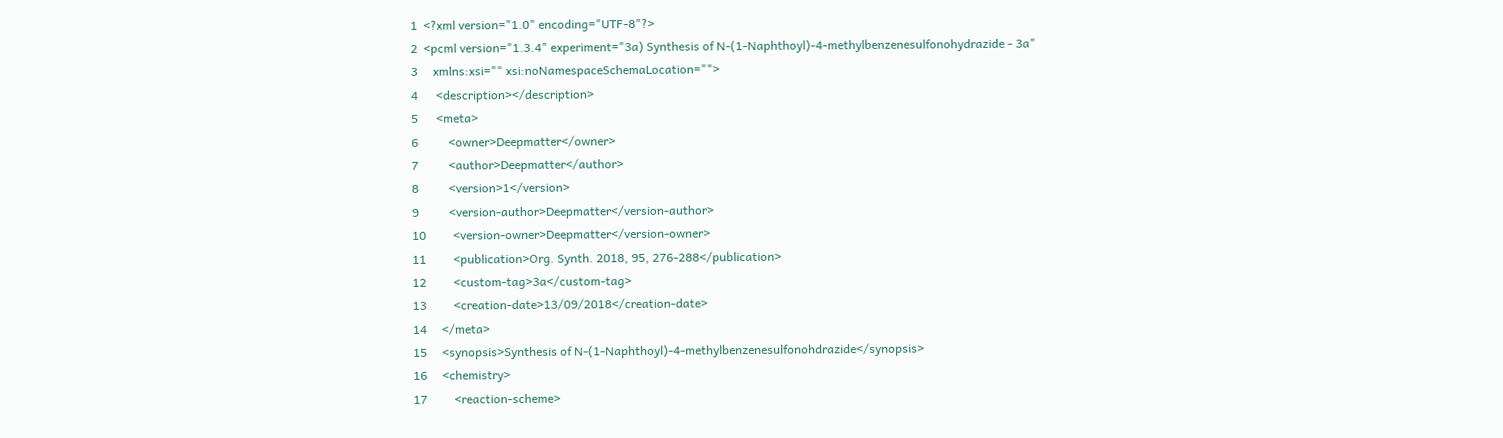1  <?xml version="1.0" encoding="UTF-8"?>
2  <pcml version="1.3.4" experiment="3a) Synthesis of N-(1-Naphthoyl)-4-methylbenzenesulfonohydrazide - 3a"
3     xmlns:xsi="" xsi:noNamespaceSchemaLocation="">
4      <description></description>
5      <meta>
6          <owner>Deepmatter</owner>
7          <author>Deepmatter</author>
8          <version>1</version>
9          <version-author>Deepmatter</version-author>
10         <version-owner>Deepmatter</version-owner>
11         <publication>Org. Synth. 2018, 95, 276-288</publication>
12         <custom-tag>3a</custom-tag>
13         <creation-date>13/09/2018</creation-date>
14     </meta>
15     <synopsis>Synthesis of N-(1-Naphthoyl)-4-methylbenzenesulfonohdrazide</synopsis>
16     <chemistry>
17         <reaction-scheme>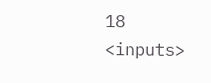18            <inputs>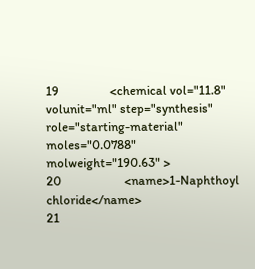19                 <chemical vol="11.8" volunit="ml" step="synthesis" role="starting-material" moles="0.0788" molweight="190.63" >
20                     <name>1-Naphthoyl chloride</name>
21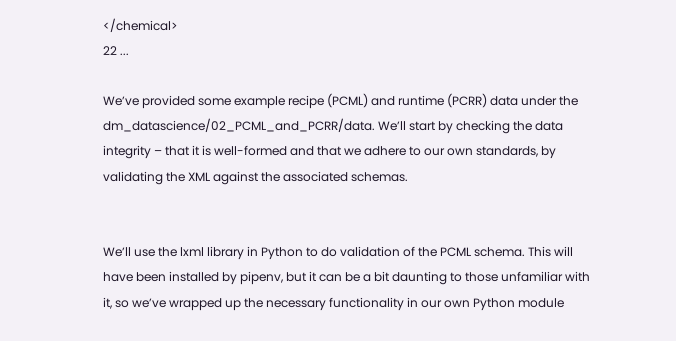</chemical>
22 ...

We’ve provided some example recipe (PCML) and runtime (PCRR) data under the dm_datascience/02_PCML_and_PCRR/data. We’ll start by checking the data integrity – that it is well-formed and that we adhere to our own standards, by validating the XML against the associated schemas.


We’ll use the lxml library in Python to do validation of the PCML schema. This will have been installed by pipenv, but it can be a bit daunting to those unfamiliar with it, so we’ve wrapped up the necessary functionality in our own Python module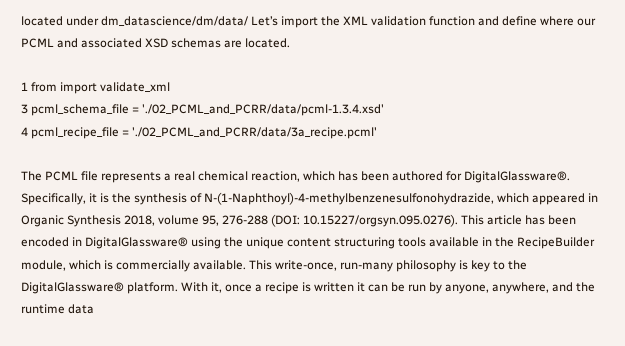located under dm_datascience/dm/data/ Let’s import the XML validation function and define where our PCML and associated XSD schemas are located.

1 from import validate_xml
3 pcml_schema_file = './02_PCML_and_PCRR/data/pcml-1.3.4.xsd'
4 pcml_recipe_file = './02_PCML_and_PCRR/data/3a_recipe.pcml'

The PCML file represents a real chemical reaction, which has been authored for DigitalGlassware®. Specifically, it is the synthesis of N-(1-Naphthoyl)-4-methylbenzenesulfonohydrazide, which appeared in Organic Synthesis 2018, volume 95, 276-288 (DOI: 10.15227/orgsyn.095.0276). This article has been encoded in DigitalGlassware® using the unique content structuring tools available in the RecipeBuilder module, which is commercially available. This write-once, run-many philosophy is key to the DigitalGlassware® platform. With it, once a recipe is written it can be run by anyone, anywhere, and the runtime data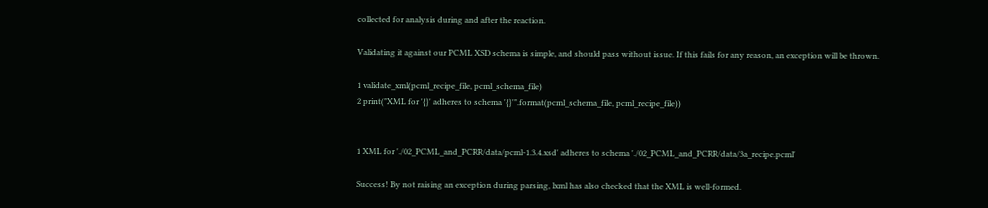collected for analysis during and after the reaction.

Validating it against our PCML XSD schema is simple, and should pass without issue. If this fails for any reason, an exception will be thrown.

1 validate_xml(pcml_recipe_file, pcml_schema_file)
2 print("XML for '{}' adheres to schema '{}'".format(pcml_schema_file, pcml_recipe_file))


1 XML for './02_PCML_and_PCRR/data/pcml-1.3.4.xsd' adheres to schema './02_PCML_and_PCRR/data/3a_recipe.pcml'

Success! By not raising an exception during parsing, lxml has also checked that the XML is well-formed.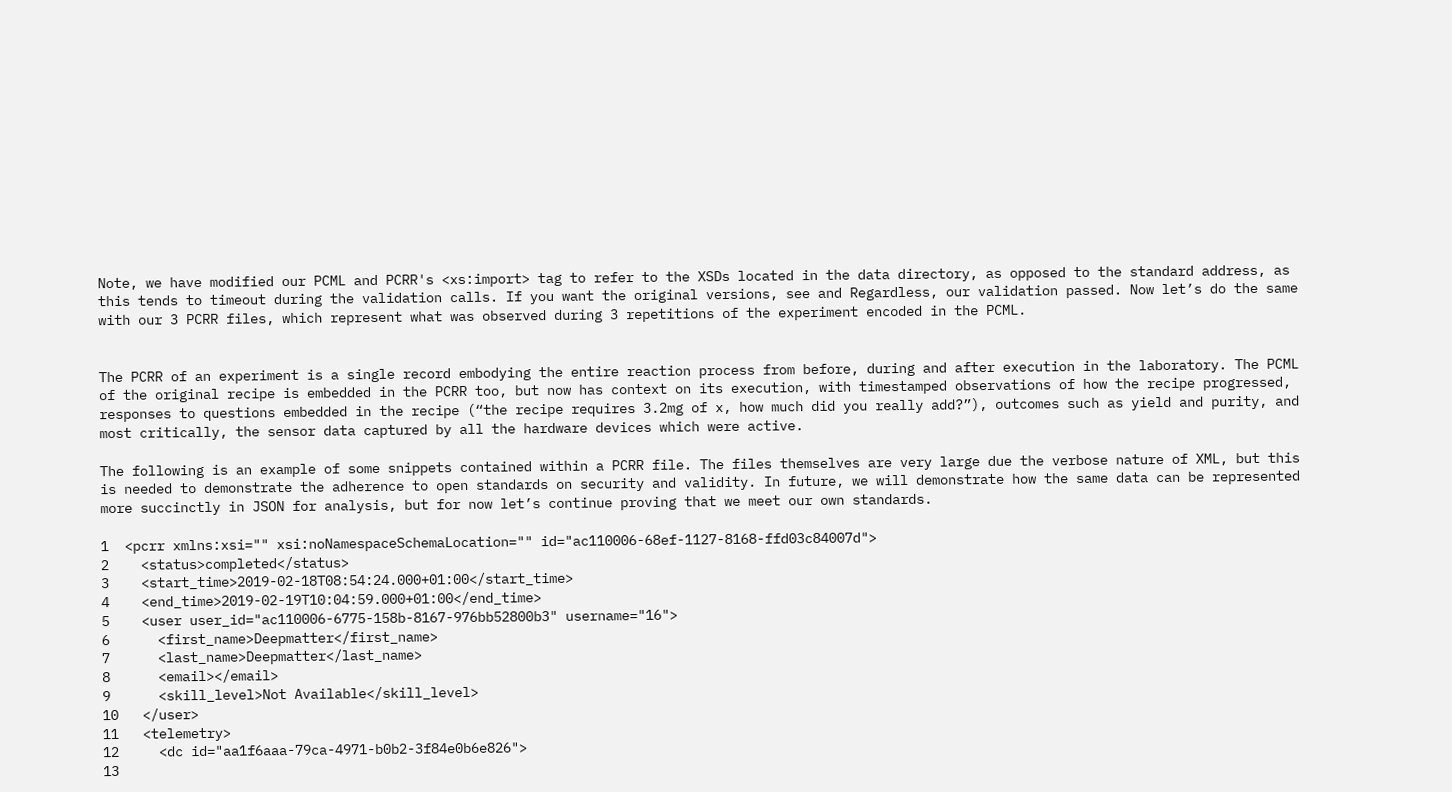Note, we have modified our PCML and PCRR's <xs:import> tag to refer to the XSDs located in the data directory, as opposed to the standard address, as this tends to timeout during the validation calls. If you want the original versions, see and Regardless, our validation passed. Now let’s do the same with our 3 PCRR files, which represent what was observed during 3 repetitions of the experiment encoded in the PCML.


The PCRR of an experiment is a single record embodying the entire reaction process from before, during and after execution in the laboratory. The PCML of the original recipe is embedded in the PCRR too, but now has context on its execution, with timestamped observations of how the recipe progressed, responses to questions embedded in the recipe (“the recipe requires 3.2mg of x, how much did you really add?”), outcomes such as yield and purity, and most critically, the sensor data captured by all the hardware devices which were active.

The following is an example of some snippets contained within a PCRR file. The files themselves are very large due the verbose nature of XML, but this is needed to demonstrate the adherence to open standards on security and validity. In future, we will demonstrate how the same data can be represented more succinctly in JSON for analysis, but for now let’s continue proving that we meet our own standards.

1  <pcrr xmlns:xsi="" xsi:noNamespaceSchemaLocation="" id="ac110006-68ef-1127-8168-ffd03c84007d">
2    <status>completed</status>
3    <start_time>2019-02-18T08:54:24.000+01:00</start_time>
4    <end_time>2019-02-19T10:04:59.000+01:00</end_time>
5    <user user_id="ac110006-6775-158b-8167-976bb52800b3" username="16">
6      <first_name>Deepmatter</first_name>
7      <last_name>Deepmatter</last_name>
8      <email></email>
9      <skill_level>Not Available</skill_level>
10   </user>
11   <telemetry>
12     <dc id="aa1f6aaa-79ca-4971-b0b2-3f84e0b6e826">
13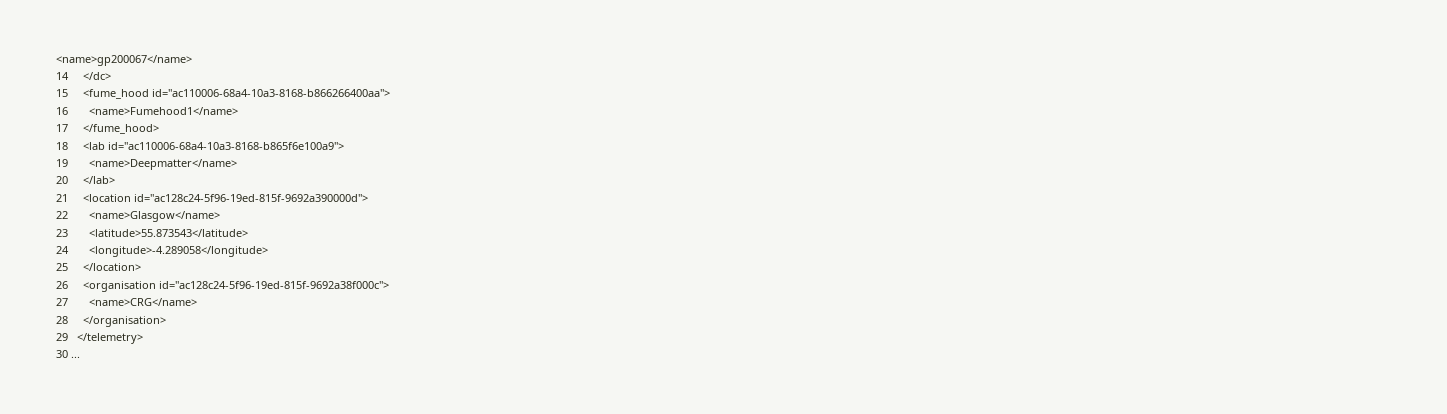<name>gp200067</name>
14     </dc>
15     <fume_hood id="ac110006-68a4-10a3-8168-b866266400aa">
16       <name>Fumehood1</name>
17     </fume_hood>
18     <lab id="ac110006-68a4-10a3-8168-b865f6e100a9">
19       <name>Deepmatter</name>
20     </lab>
21     <location id="ac128c24-5f96-19ed-815f-9692a390000d">
22       <name>Glasgow</name>
23       <latitude>55.873543</latitude>
24       <longitude>-4.289058</longitude>
25     </location>
26     <organisation id="ac128c24-5f96-19ed-815f-9692a38f000c">
27       <name>CRG</name>
28     </organisation>
29   </telemetry>
30 ...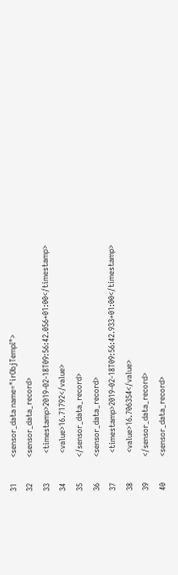31             <sensor_data name="irObjTempI">
32             <sensor_data_record>
33               <timestamp>2019-02-18T09:56:42.056+01:00</timestamp>
34               <value>16.71792</value>
35             </sensor_data_record>
36             <sensor_data_record>
37               <timestamp>2019-02-18T09:56:42.933+01:00</timestamp>
38               <value>16.706354</value>
39             </sensor_data_record>
40             <sensor_data_record>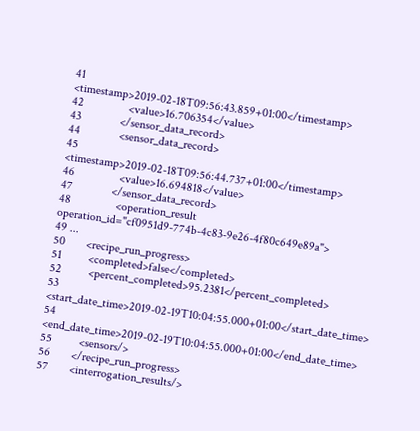41               <timestamp>2019-02-18T09:56:43.859+01:00</timestamp>
42               <value>16.706354</value>
43             </sensor_data_record>
44             <sensor_data_record>
45               <timestamp>2019-02-18T09:56:44.737+01:00</timestamp>
46               <value>16.694818</value>
47             </sensor_data_record>
48               <operation_result operation_id="cf0951d9-774b-4c83-9e26-4f80c649e89a">
49 ...
50       <recipe_run_progress>
51         <completed>false</completed>
52         <percent_completed>95.2381</percent_completed>
53         <start_date_time>2019-02-19T10:04:55.000+01:00</start_date_time>
54         <end_date_time>2019-02-19T10:04:55.000+01:00</end_date_time>
55         <sensors/>
56       </recipe_run_progress>
57       <interrogation_results/>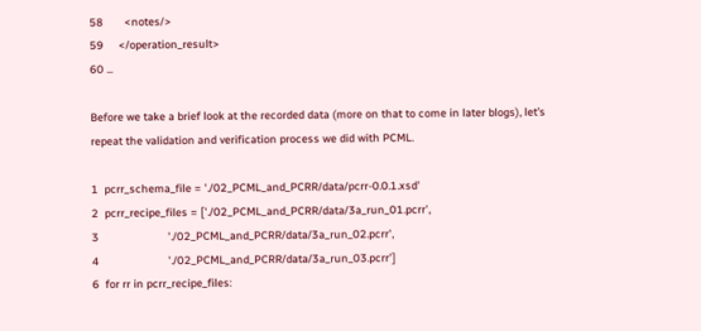58       <notes/>
59     </operation_result>
60 ...

Before we take a brief look at the recorded data (more on that to come in later blogs), let’s repeat the validation and verification process we did with PCML.

1  pcrr_schema_file = './02_PCML_and_PCRR/data/pcrr-0.0.1.xsd'
2  pcrr_recipe_files = ['./02_PCML_and_PCRR/data/3a_run_01.pcrr',
3                       './02_PCML_and_PCRR/data/3a_run_02.pcrr',
4                       './02_PCML_and_PCRR/data/3a_run_03.pcrr']
6  for rr in pcrr_recipe_files: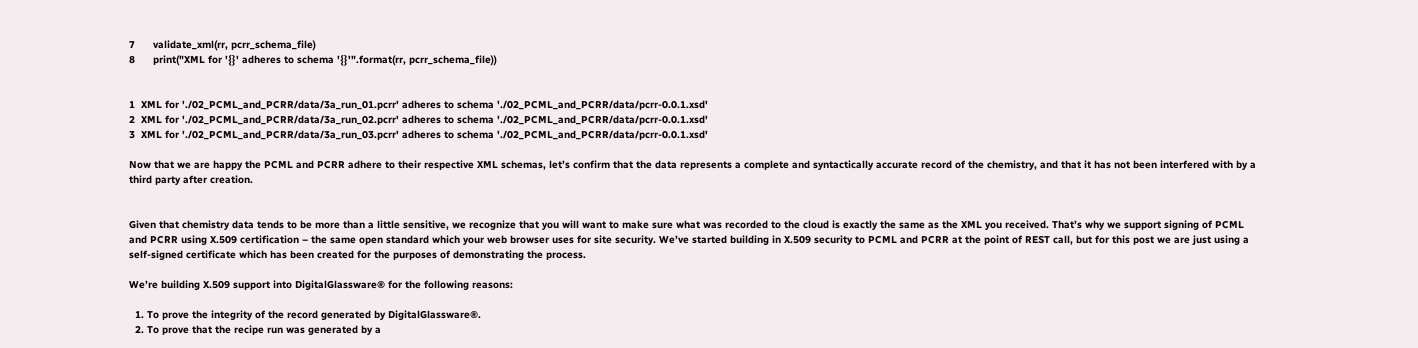7      validate_xml(rr, pcrr_schema_file)
8      print("XML for '{}' adheres to schema '{}'".format(rr, pcrr_schema_file))


1  XML for './02_PCML_and_PCRR/data/3a_run_01.pcrr' adheres to schema './02_PCML_and_PCRR/data/pcrr-0.0.1.xsd'
2  XML for './02_PCML_and_PCRR/data/3a_run_02.pcrr' adheres to schema './02_PCML_and_PCRR/data/pcrr-0.0.1.xsd'
3  XML for './02_PCML_and_PCRR/data/3a_run_03.pcrr' adheres to schema './02_PCML_and_PCRR/data/pcrr-0.0.1.xsd'

Now that we are happy the PCML and PCRR adhere to their respective XML schemas, let’s confirm that the data represents a complete and syntactically accurate record of the chemistry, and that it has not been interfered with by a third party after creation.


Given that chemistry data tends to be more than a little sensitive, we recognize that you will want to make sure what was recorded to the cloud is exactly the same as the XML you received. That’s why we support signing of PCML and PCRR using X.509 certification – the same open standard which your web browser uses for site security. We’ve started building in X.509 security to PCML and PCRR at the point of REST call, but for this post we are just using a self-signed certificate which has been created for the purposes of demonstrating the process.

We’re building X.509 support into DigitalGlassware® for the following reasons:

  1. To prove the integrity of the record generated by DigitalGlassware®.
  2. To prove that the recipe run was generated by a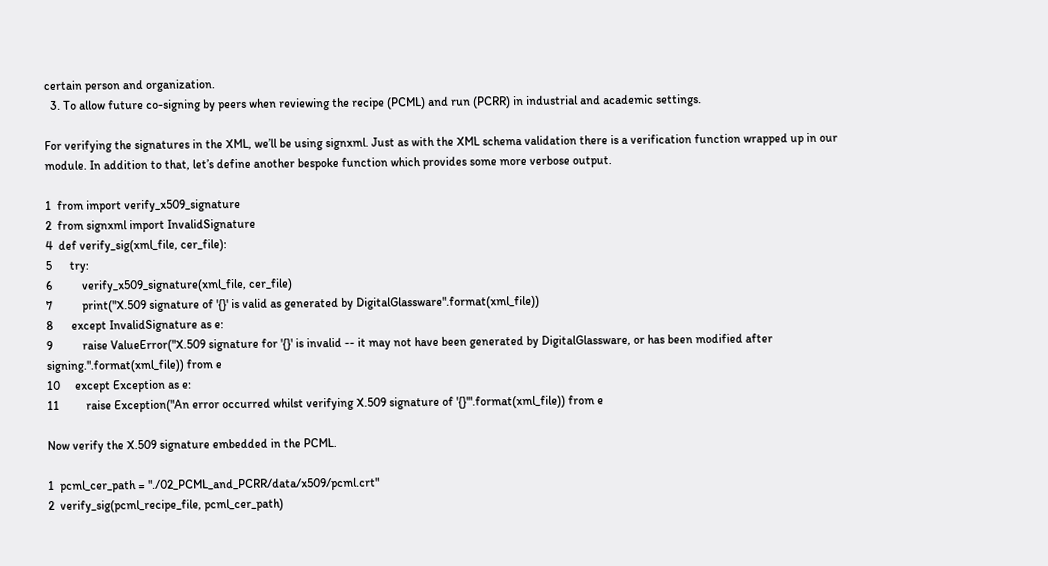certain person and organization.
  3. To allow future co-signing by peers when reviewing the recipe (PCML) and run (PCRR) in industrial and academic settings.

For verifying the signatures in the XML, we’ll be using signxml. Just as with the XML schema validation there is a verification function wrapped up in our module. In addition to that, let’s define another bespoke function which provides some more verbose output.

1  from import verify_x509_signature
2  from signxml import InvalidSignature
4  def verify_sig(xml_file, cer_file):
5      try:
6          verify_x509_signature(xml_file, cer_file)
7          print("X.509 signature of '{}' is valid as generated by DigitalGlassware".format(xml_file))
8      except InvalidSignature as e:
9          raise ValueError("X.509 signature for '{}' is invalid -- it may not have been generated by DigitalGlassware, or has been modified after signing.".format(xml_file)) from e
10     except Exception as e:
11         raise Exception("An error occurred whilst verifying X.509 signature of '{}'".format(xml_file)) from e

Now verify the X.509 signature embedded in the PCML.

1  pcml_cer_path = "./02_PCML_and_PCRR/data/x509/pcml.crt"
2  verify_sig(pcml_recipe_file, pcml_cer_path)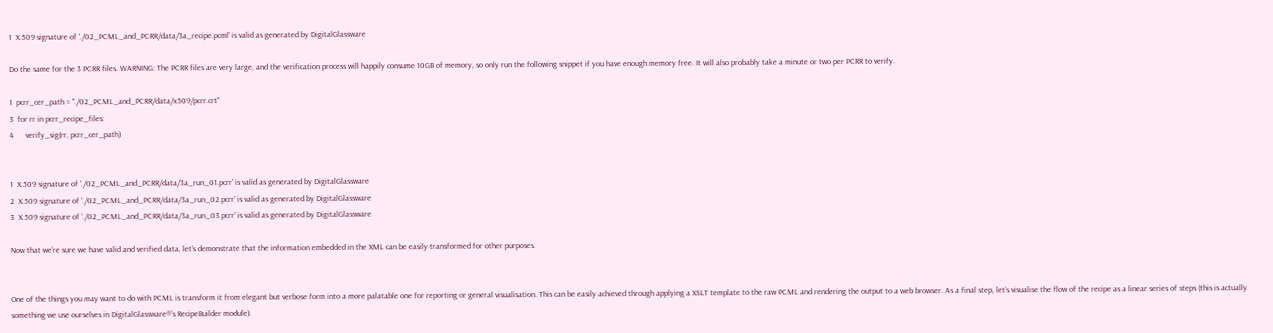1  X.509 signature of './02_PCML_and_PCRR/data/3a_recipe.pcml' is valid as generated by DigitalGlassware

Do the same for the 3 PCRR files. WARNING: The PCRR files are very large, and the verification process will happily consume 10GB of memory, so only run the following snippet if you have enough memory free. It will also probably take a minute or two per PCRR to verify.

1  pcrr_cer_path = "./02_PCML_and_PCRR/data/x509/pcrr.crt"
3  for rr in pcrr_recipe_files:
4      verify_sig(rr, pcrr_cer_path)


1  X.509 signature of './02_PCML_and_PCRR/data/3a_run_01.pcrr' is valid as generated by DigitalGlassware
2  X.509 signature of './02_PCML_and_PCRR/data/3a_run_02.pcrr' is valid as generated by DigitalGlassware
3  X.509 signature of './02_PCML_and_PCRR/data/3a_run_03.pcrr' is valid as generated by DigitalGlassware

Now that we’re sure we have valid and verified data, let’s demonstrate that the information embedded in the XML can be easily transformed for other purposes.


One of the things you may want to do with PCML is transform it from elegant but verbose form into a more palatable one for reporting or general visualisation. This can be easily achieved through applying a XSLT template to the raw PCML and rendering the output to a web browser. As a final step, let’s visualise the flow of the recipe as a linear series of steps (this is actually something we use ourselves in DigitalGlassware®’s RecipeBuilder module).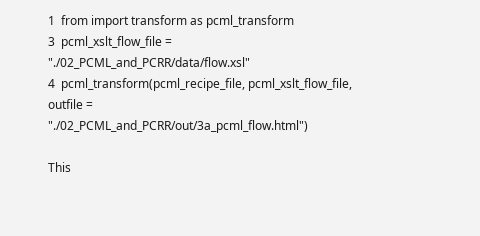1  from import transform as pcml_transform
3  pcml_xslt_flow_file = "./02_PCML_and_PCRR/data/flow.xsl"
4  pcml_transform(pcml_recipe_file, pcml_xslt_flow_file, outfile = "./02_PCML_and_PCRR/out/3a_pcml_flow.html")

This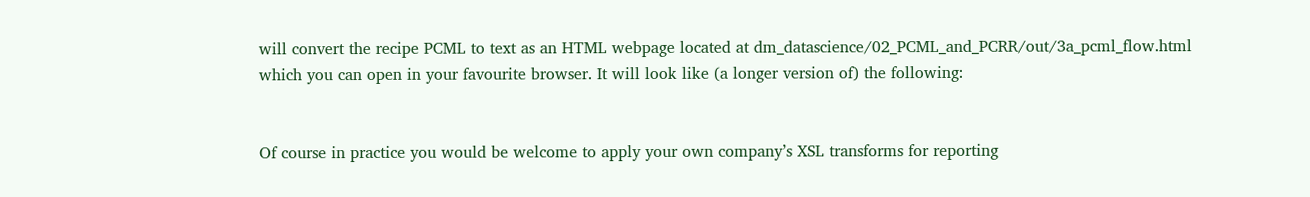will convert the recipe PCML to text as an HTML webpage located at dm_datascience/02_PCML_and_PCRR/out/3a_pcml_flow.html which you can open in your favourite browser. It will look like (a longer version of) the following:


Of course in practice you would be welcome to apply your own company’s XSL transforms for reporting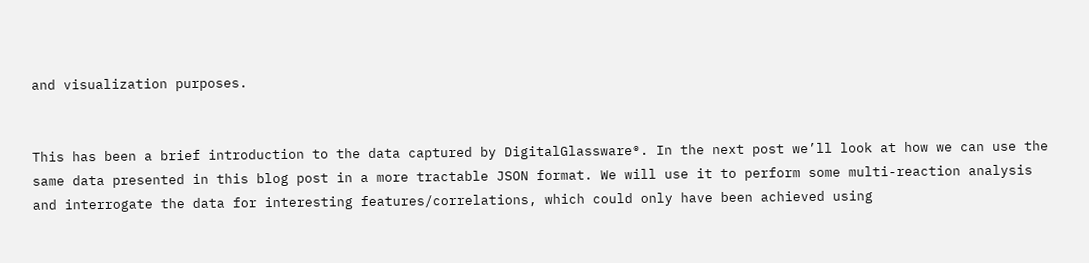and visualization purposes.


This has been a brief introduction to the data captured by DigitalGlassware®. In the next post we’ll look at how we can use the same data presented in this blog post in a more tractable JSON format. We will use it to perform some multi-reaction analysis and interrogate the data for interesting features/correlations, which could only have been achieved using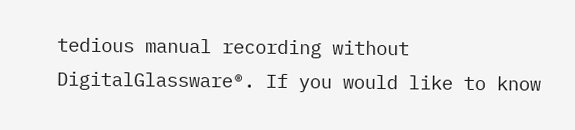tedious manual recording without DigitalGlassware®. If you would like to know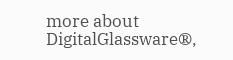more about DigitalGlassware®,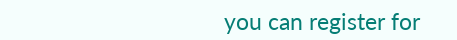you can register for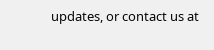updates, or contact us at